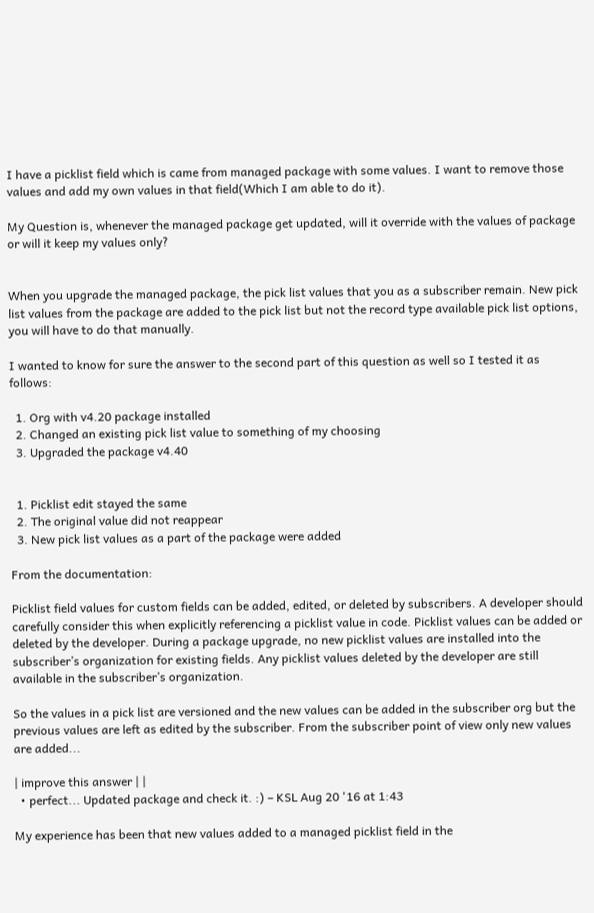I have a picklist field which is came from managed package with some values. I want to remove those values and add my own values in that field(Which I am able to do it).

My Question is, whenever the managed package get updated, will it override with the values of package or will it keep my values only?


When you upgrade the managed package, the pick list values that you as a subscriber remain. New pick list values from the package are added to the pick list but not the record type available pick list options, you will have to do that manually.

I wanted to know for sure the answer to the second part of this question as well so I tested it as follows:

  1. Org with v4.20 package installed
  2. Changed an existing pick list value to something of my choosing
  3. Upgraded the package v4.40


  1. Picklist edit stayed the same
  2. The original value did not reappear
  3. New pick list values as a part of the package were added

From the documentation:

Picklist field values for custom fields can be added, edited, or deleted by subscribers. A developer should carefully consider this when explicitly referencing a picklist value in code. Picklist values can be added or deleted by the developer. During a package upgrade, no new picklist values are installed into the subscriber’s organization for existing fields. Any picklist values deleted by the developer are still available in the subscriber’s organization.

So the values in a pick list are versioned and the new values can be added in the subscriber org but the previous values are left as edited by the subscriber. From the subscriber point of view only new values are added...

| improve this answer | |
  • perfect... Updated package and check it. :) – KSL Aug 20 '16 at 1:43

My experience has been that new values added to a managed picklist field in the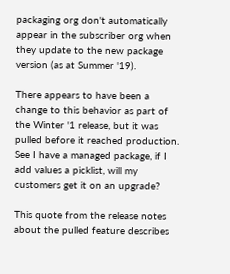packaging org don't automatically appear in the subscriber org when they update to the new package version (as at Summer '19).

There appears to have been a change to this behavior as part of the Winter '1 release, but it was pulled before it reached production. See I have a managed package, if I add values a picklist, will my customers get it on an upgrade?

This quote from the release notes about the pulled feature describes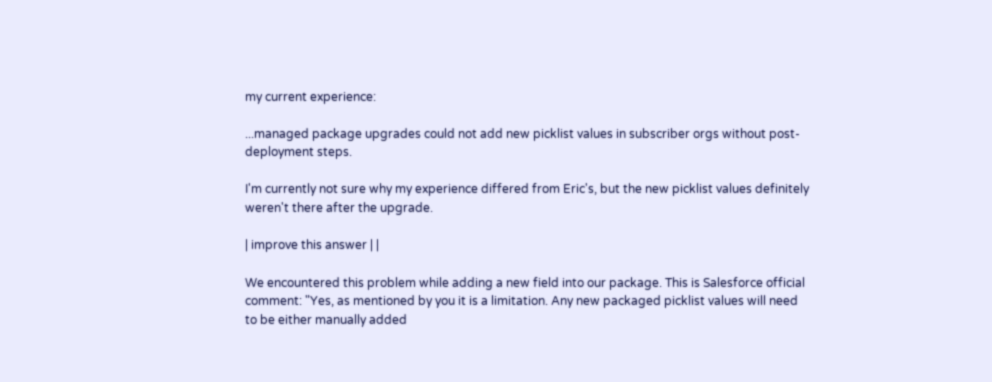my current experience:

...managed package upgrades could not add new picklist values in subscriber orgs without post-deployment steps.

I'm currently not sure why my experience differed from Eric's, but the new picklist values definitely weren't there after the upgrade.

| improve this answer | |

We encountered this problem while adding a new field into our package. This is Salesforce official comment: "Yes, as mentioned by you it is a limitation. Any new packaged picklist values will need to be either manually added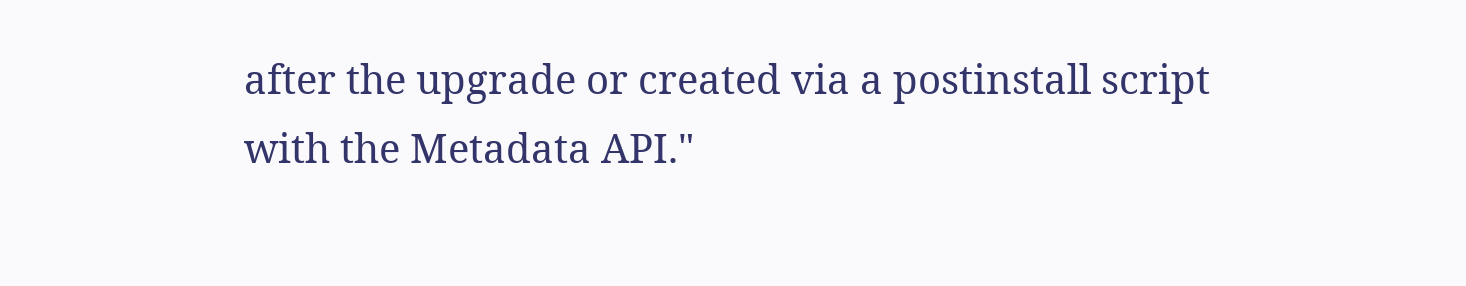after the upgrade or created via a postinstall script with the Metadata API."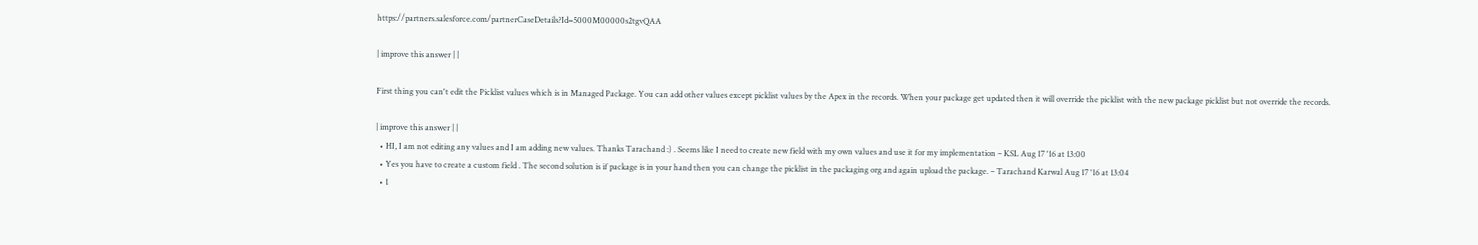https://partners.salesforce.com/partnerCaseDetails?Id=5000M00000s2tgvQAA

| improve this answer | |

First thing you can't edit the Picklist values which is in Managed Package. You can add other values except picklist values by the Apex in the records. When your package get updated then it will override the picklist with the new package picklist but not override the records.

| improve this answer | |
  • HI, I am not editing any values and I am adding new values. Thanks Tarachand :) . Seems like I need to create new field with my own values and use it for my implementation – KSL Aug 17 '16 at 13:00
  • Yes you have to create a custom field . The second solution is if package is in your hand then you can change the picklist in the packaging org and again upload the package. – Tarachand Karwal Aug 17 '16 at 13:04
  • 1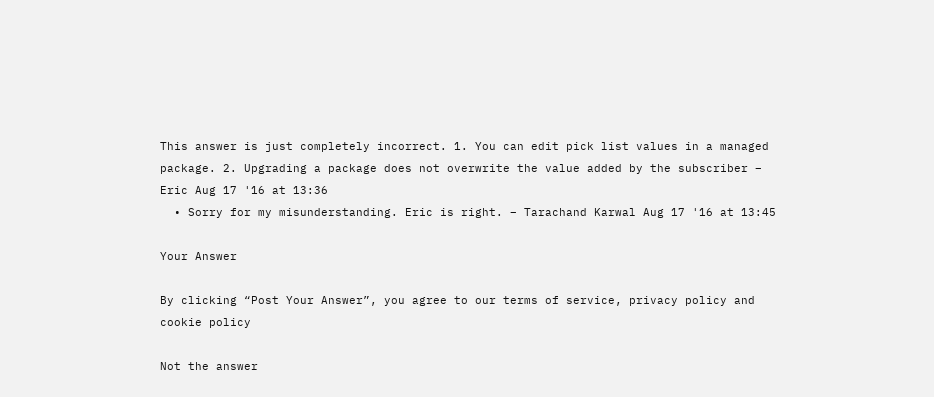This answer is just completely incorrect. 1. You can edit pick list values in a managed package. 2. Upgrading a package does not overwrite the value added by the subscriber – Eric Aug 17 '16 at 13:36
  • Sorry for my misunderstanding. Eric is right. – Tarachand Karwal Aug 17 '16 at 13:45

Your Answer

By clicking “Post Your Answer”, you agree to our terms of service, privacy policy and cookie policy

Not the answer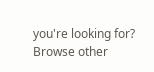you're looking for? Browse other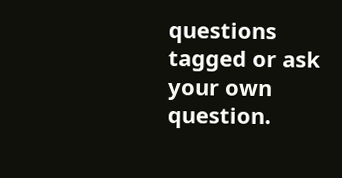questions tagged or ask your own question.